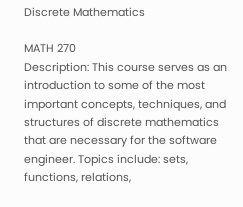Discrete Mathematics

MATH 270
Description: This course serves as an introduction to some of the most important concepts, techniques, and structures of discrete mathematics that are necessary for the software engineer. Topics include: sets, functions, relations,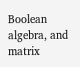Boolean algebra, and matrix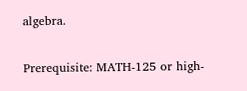algebra.

Prerequisite: MATH-125 or high-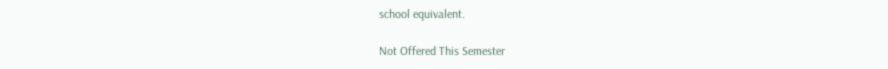school equivalent.

Not Offered This Semester